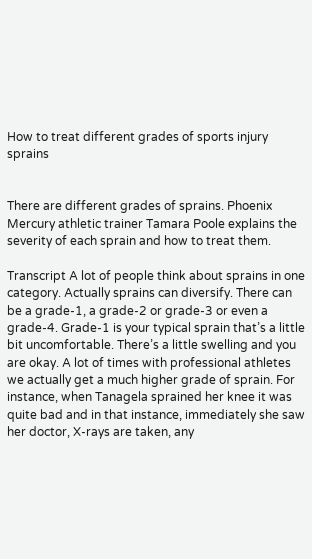How to treat different grades of sports injury sprains


There are different grades of sprains. Phoenix Mercury athletic trainer Tamara Poole explains the severity of each sprain and how to treat them.

Transcript A lot of people think about sprains in one category. Actually sprains can diversify. There can be a grade-1, a grade-2 or grade-3 or even a grade-4. Grade-1 is your typical sprain that’s a little bit uncomfortable. There’s a little swelling and you are okay. A lot of times with professional athletes we actually get a much higher grade of sprain. For instance, when Tanagela sprained her knee it was quite bad and in that instance, immediately she saw her doctor, X-rays are taken, any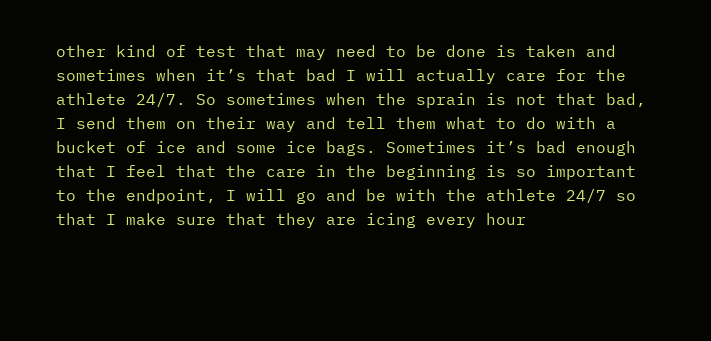other kind of test that may need to be done is taken and sometimes when it’s that bad I will actually care for the athlete 24/7. So sometimes when the sprain is not that bad, I send them on their way and tell them what to do with a bucket of ice and some ice bags. Sometimes it’s bad enough that I feel that the care in the beginning is so important to the endpoint, I will go and be with the athlete 24/7 so that I make sure that they are icing every hour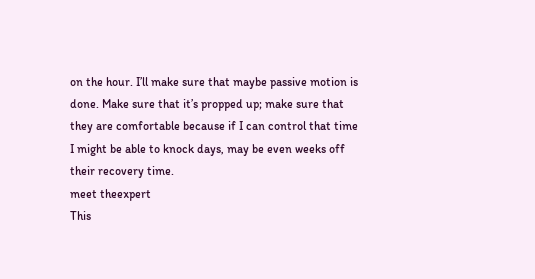on the hour. I’ll make sure that maybe passive motion is done. Make sure that it’s propped up; make sure that they are comfortable because if I can control that time I might be able to knock days, may be even weeks off their recovery time.
meet theexpert
This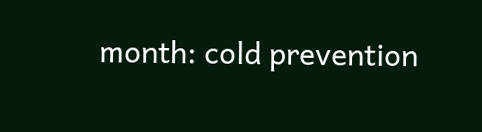month: cold prevention